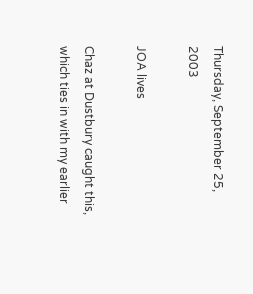Thursday, September 25, 2003

JOA lives

Chaz at Dustbury caught this, which ties in with my earlier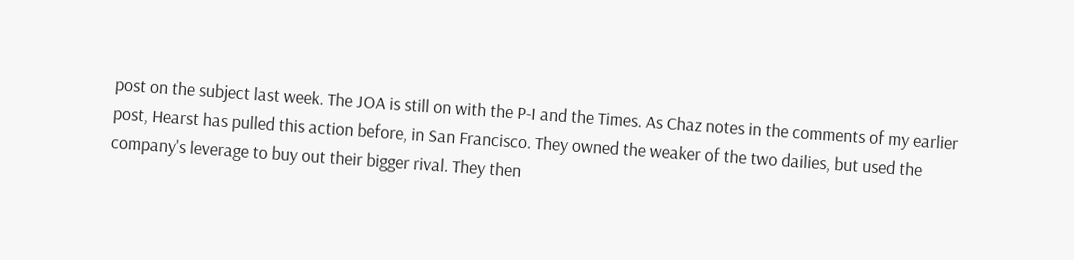post on the subject last week. The JOA is still on with the P-I and the Times. As Chaz notes in the comments of my earlier post, Hearst has pulled this action before, in San Francisco. They owned the weaker of the two dailies, but used the company's leverage to buy out their bigger rival. They then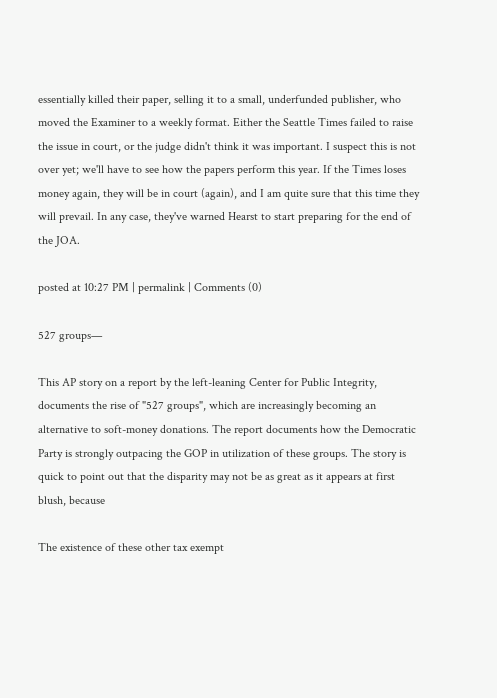essentially killed their paper, selling it to a small, underfunded publisher, who moved the Examiner to a weekly format. Either the Seattle Times failed to raise the issue in court, or the judge didn't think it was important. I suspect this is not over yet; we'll have to see how the papers perform this year. If the Times loses money again, they will be in court (again), and I am quite sure that this time they will prevail. In any case, they've warned Hearst to start preparing for the end of the JOA.

posted at 10:27 PM | permalink | Comments (0)

527 groups—

This AP story on a report by the left-leaning Center for Public Integrity, documents the rise of "527 groups", which are increasingly becoming an alternative to soft-money donations. The report documents how the Democratic Party is strongly outpacing the GOP in utilization of these groups. The story is quick to point out that the disparity may not be as great as it appears at first blush, because

The existence of these other tax exempt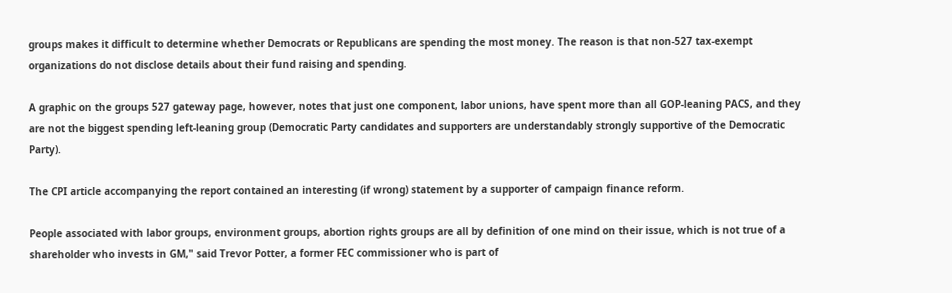groups makes it difficult to determine whether Democrats or Republicans are spending the most money. The reason is that non-527 tax-exempt organizations do not disclose details about their fund raising and spending.

A graphic on the groups 527 gateway page, however, notes that just one component, labor unions, have spent more than all GOP-leaning PACS, and they are not the biggest spending left-leaning group (Democratic Party candidates and supporters are understandably strongly supportive of the Democratic Party).

The CPI article accompanying the report contained an interesting (if wrong) statement by a supporter of campaign finance reform.

People associated with labor groups, environment groups, abortion rights groups are all by definition of one mind on their issue, which is not true of a shareholder who invests in GM," said Trevor Potter, a former FEC commissioner who is part of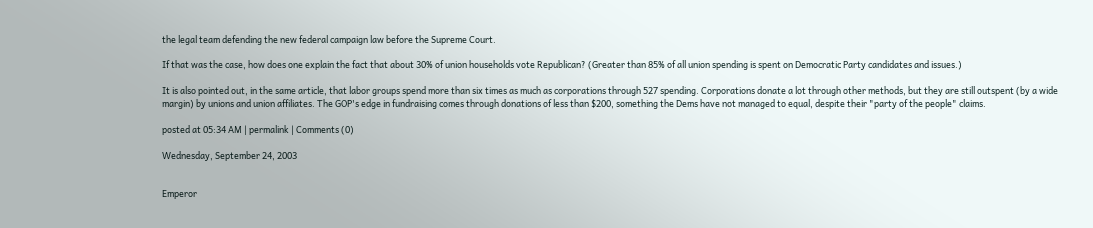the legal team defending the new federal campaign law before the Supreme Court.

If that was the case, how does one explain the fact that about 30% of union households vote Republican? (Greater than 85% of all union spending is spent on Democratic Party candidates and issues.)

It is also pointed out, in the same article, that labor groups spend more than six times as much as corporations through 527 spending. Corporations donate a lot through other methods, but they are still outspent (by a wide margin) by unions and union affiliates. The GOP's edge in fundraising comes through donations of less than $200, something the Dems have not managed to equal, despite their "party of the people" claims.

posted at 05:34 AM | permalink | Comments (0)

Wednesday, September 24, 2003


Emperor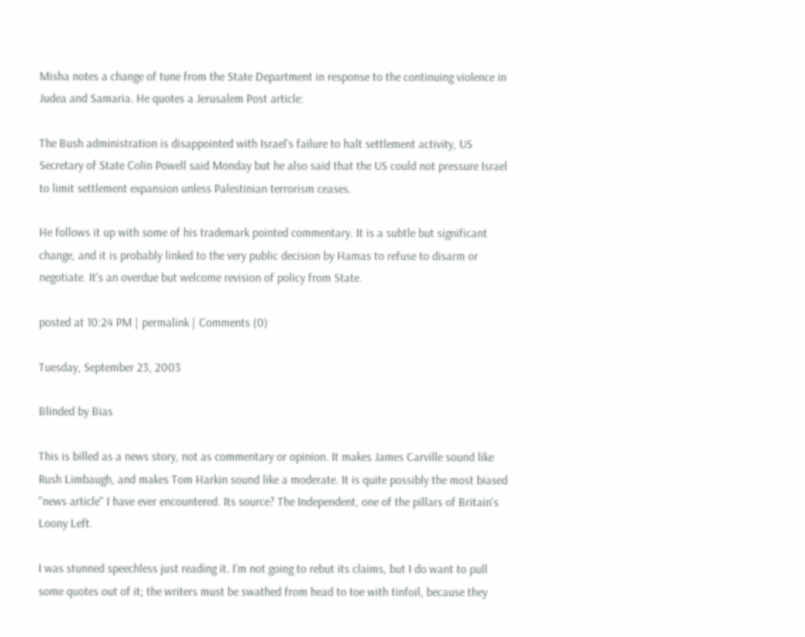Misha notes a change of tune from the State Department in response to the continuing violence in Judea and Samaria. He quotes a Jerusalem Post article:

The Bush administration is disappointed with Israel's failure to halt settlement activity, US Secretary of State Colin Powell said Monday but he also said that the US could not pressure Israel to limit settlement expansion unless Palestinian terrorism ceases.

He follows it up with some of his trademark pointed commentary. It is a subtle but significant change, and it is probably linked to the very public decision by Hamas to refuse to disarm or negotiate. It's an overdue but welcome revision of policy from State.

posted at 10:24 PM | permalink | Comments (0)

Tuesday, September 23, 2003

Blinded by Bias

This is billed as a news story, not as commentary or opinion. It makes James Carville sound like Rush Limbaugh, and makes Tom Harkin sound like a moderate. It is quite possibly the most biased "news article" I have ever encountered. Its source? The Independent, one of the pillars of Britain's Loony Left.

I was stunned speechless just reading it. I'm not going to rebut its claims, but I do want to pull some quotes out of it; the writers must be swathed from head to toe with tinfoil, because they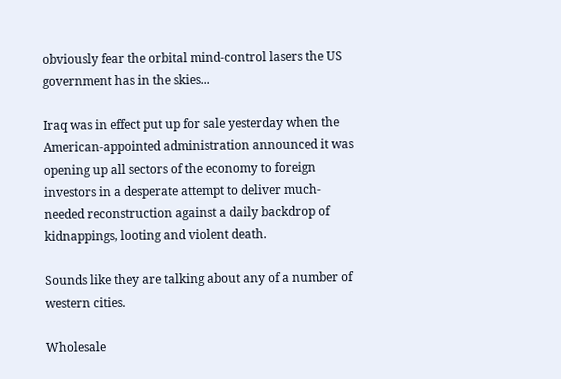obviously fear the orbital mind-control lasers the US government has in the skies...

Iraq was in effect put up for sale yesterday when the American-appointed administration announced it was opening up all sectors of the economy to foreign investors in a desperate attempt to deliver much-needed reconstruction against a daily backdrop of kidnappings, looting and violent death.

Sounds like they are talking about any of a number of western cities.

Wholesale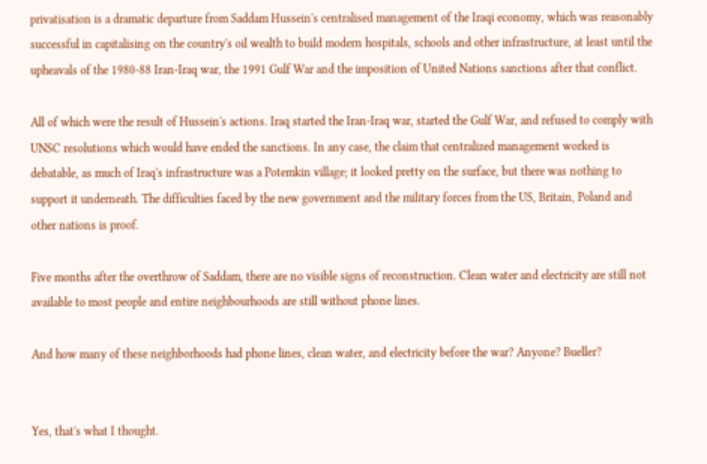privatisation is a dramatic departure from Saddam Hussein's centralised management of the Iraqi economy, which was reasonably successful in capitalising on the country's oil wealth to build modern hospitals, schools and other infrastructure, at least until the upheavals of the 1980-88 Iran-Iraq war, the 1991 Gulf War and the imposition of United Nations sanctions after that conflict.

All of which were the result of Hussein's actions. Iraq started the Iran-Iraq war, started the Gulf War, and refused to comply with UNSC resolutions which would have ended the sanctions. In any case, the claim that centralized management worked is debatable, as much of Iraq's infrastructure was a Potemkin village; it looked pretty on the surface, but there was nothing to support it underneath. The difficulties faced by the new government and the military forces from the US, Britain, Poland and other nations is proof.

Five months after the overthrow of Saddam, there are no visible signs of reconstruction. Clean water and electricity are still not available to most people and entire neighbourhoods are still without phone lines.

And how many of these neighborhoods had phone lines, clean water, and electricity before the war? Anyone? Bueller?


Yes, that's what I thought.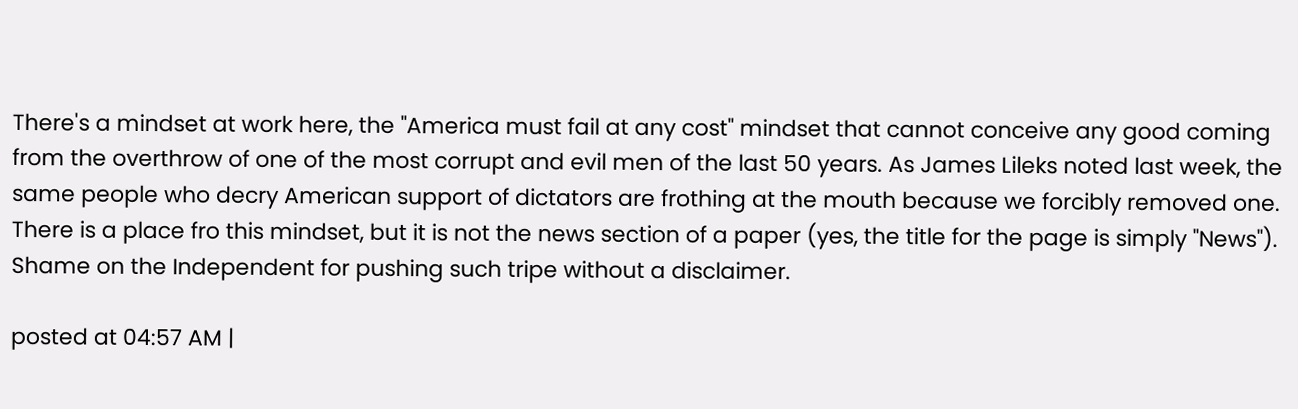There's a mindset at work here, the "America must fail at any cost" mindset that cannot conceive any good coming from the overthrow of one of the most corrupt and evil men of the last 50 years. As James Lileks noted last week, the same people who decry American support of dictators are frothing at the mouth because we forcibly removed one. There is a place fro this mindset, but it is not the news section of a paper (yes, the title for the page is simply "News"). Shame on the Independent for pushing such tripe without a disclaimer.

posted at 04:57 AM |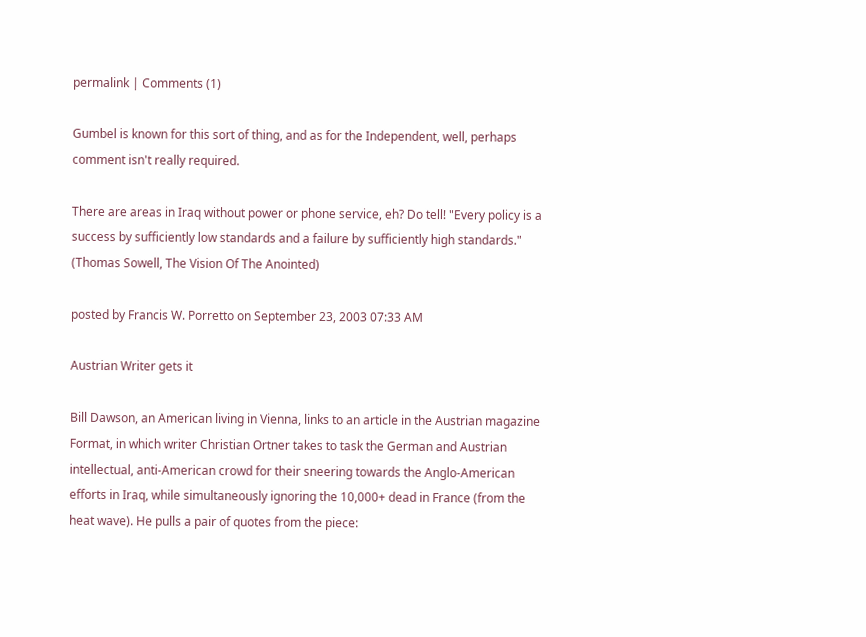permalink | Comments (1)

Gumbel is known for this sort of thing, and as for the Independent, well, perhaps comment isn't really required.

There are areas in Iraq without power or phone service, eh? Do tell! "Every policy is a success by sufficiently low standards and a failure by sufficiently high standards." (Thomas Sowell, The Vision Of The Anointed)

posted by Francis W. Porretto on September 23, 2003 07:33 AM

Austrian Writer gets it

Bill Dawson, an American living in Vienna, links to an article in the Austrian magazine Format, in which writer Christian Ortner takes to task the German and Austrian intellectual, anti-American crowd for their sneering towards the Anglo-American efforts in Iraq, while simultaneously ignoring the 10,000+ dead in France (from the heat wave). He pulls a pair of quotes from the piece: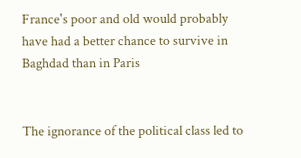France's poor and old would probably have had a better chance to survive in Baghdad than in Paris


The ignorance of the political class led to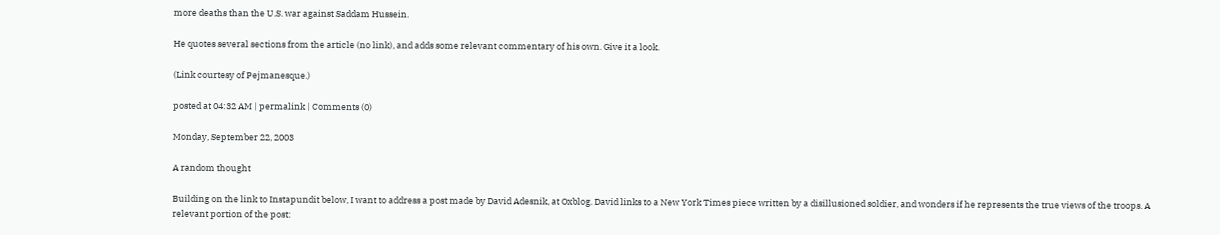more deaths than the U.S. war against Saddam Hussein.

He quotes several sections from the article (no link), and adds some relevant commentary of his own. Give it a look.

(Link courtesy of Pejmanesque.)

posted at 04:32 AM | permalink | Comments (0)

Monday, September 22, 2003

A random thought

Building on the link to Instapundit below, I want to address a post made by David Adesnik, at Oxblog. David links to a New York Times piece written by a disillusioned soldier, and wonders if he represents the true views of the troops. A relevant portion of the post: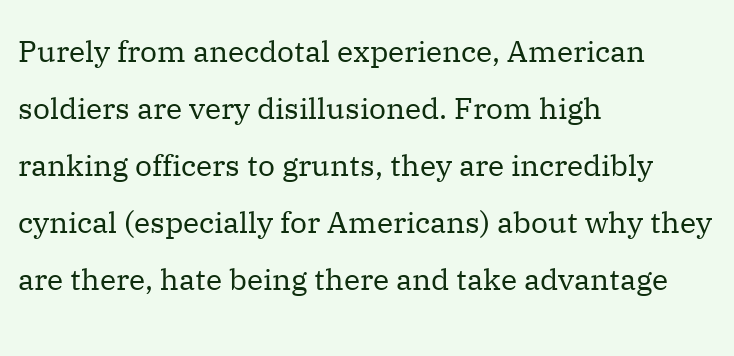Purely from anecdotal experience, American soldiers are very disillusioned. From high ranking officers to grunts, they are incredibly cynical (especially for Americans) about why they are there, hate being there and take advantage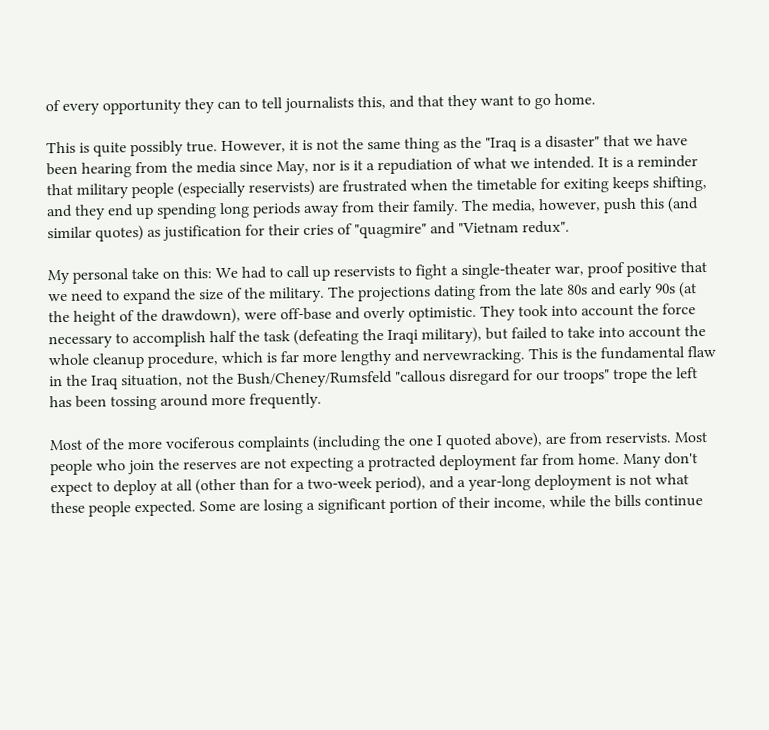of every opportunity they can to tell journalists this, and that they want to go home.

This is quite possibly true. However, it is not the same thing as the "Iraq is a disaster" that we have been hearing from the media since May, nor is it a repudiation of what we intended. It is a reminder that military people (especially reservists) are frustrated when the timetable for exiting keeps shifting, and they end up spending long periods away from their family. The media, however, push this (and similar quotes) as justification for their cries of "quagmire" and "Vietnam redux".

My personal take on this: We had to call up reservists to fight a single-theater war, proof positive that we need to expand the size of the military. The projections dating from the late 80s and early 90s (at the height of the drawdown), were off-base and overly optimistic. They took into account the force necessary to accomplish half the task (defeating the Iraqi military), but failed to take into account the whole cleanup procedure, which is far more lengthy and nervewracking. This is the fundamental flaw in the Iraq situation, not the Bush/Cheney/Rumsfeld "callous disregard for our troops" trope the left has been tossing around more frequently.

Most of the more vociferous complaints (including the one I quoted above), are from reservists. Most people who join the reserves are not expecting a protracted deployment far from home. Many don't expect to deploy at all (other than for a two-week period), and a year-long deployment is not what these people expected. Some are losing a significant portion of their income, while the bills continue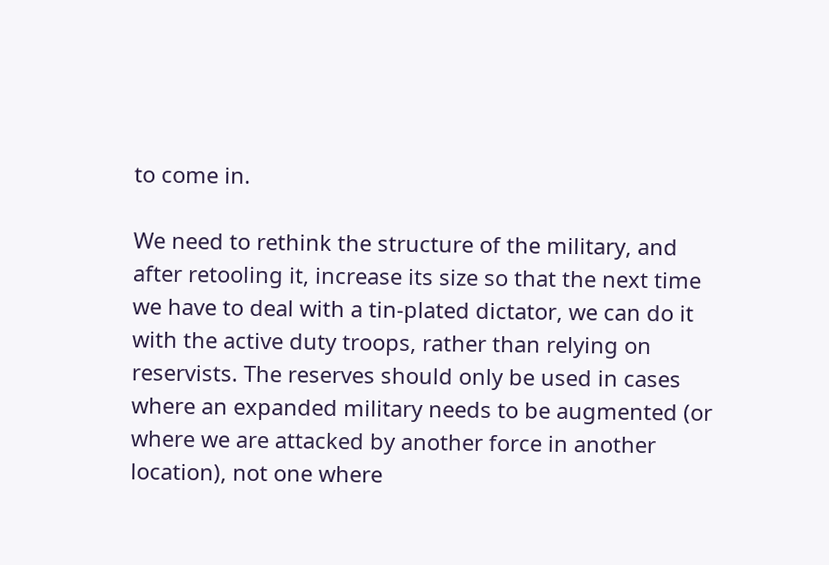to come in.

We need to rethink the structure of the military, and after retooling it, increase its size so that the next time we have to deal with a tin-plated dictator, we can do it with the active duty troops, rather than relying on reservists. The reserves should only be used in cases where an expanded military needs to be augmented (or where we are attacked by another force in another location), not one where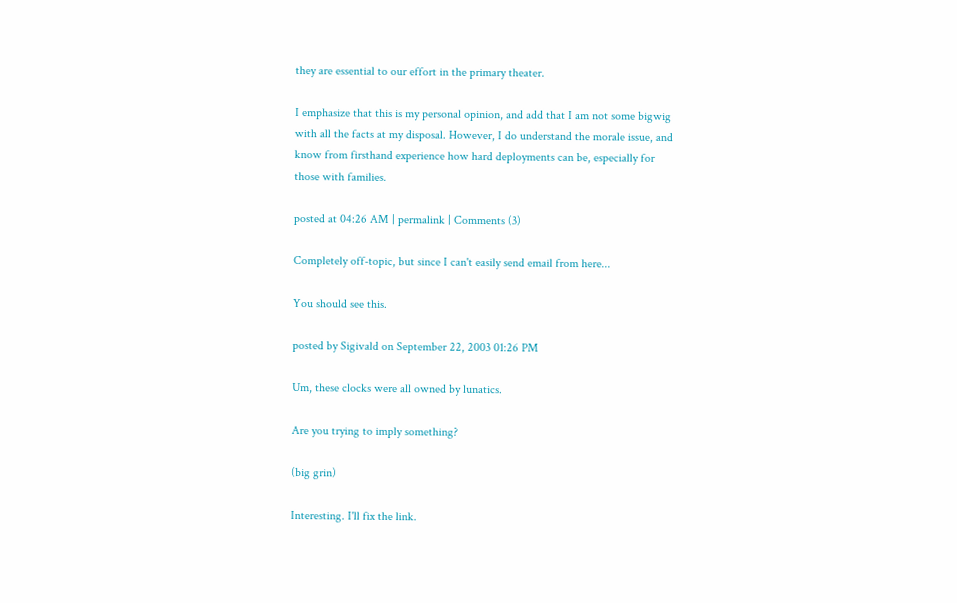they are essential to our effort in the primary theater.

I emphasize that this is my personal opinion, and add that I am not some bigwig with all the facts at my disposal. However, I do understand the morale issue, and know from firsthand experience how hard deployments can be, especially for those with families.

posted at 04:26 AM | permalink | Comments (3)

Completely off-topic, but since I can't easily send email from here...

You should see this.

posted by Sigivald on September 22, 2003 01:26 PM

Um, these clocks were all owned by lunatics.

Are you trying to imply something?

(big grin)

Interesting. I'll fix the link.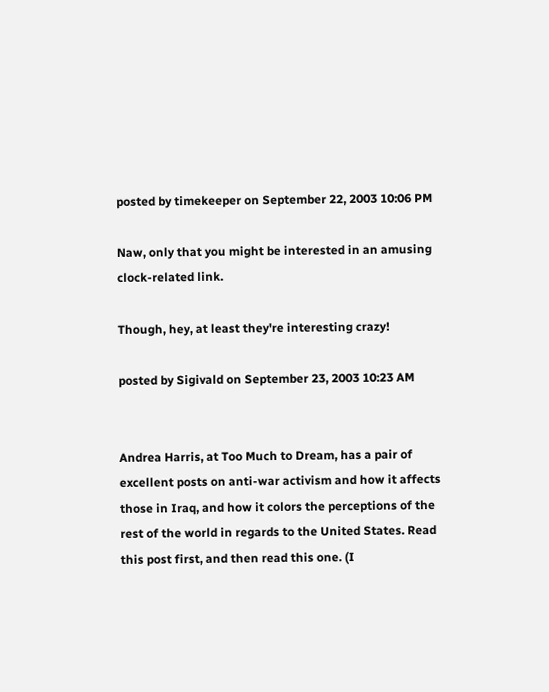posted by timekeeper on September 22, 2003 10:06 PM

Naw, only that you might be interested in an amusing clock-related link.

Though, hey, at least they're interesting crazy!

posted by Sigivald on September 23, 2003 10:23 AM


Andrea Harris, at Too Much to Dream, has a pair of excellent posts on anti-war activism and how it affects those in Iraq, and how it colors the perceptions of the rest of the world in regards to the United States. Read this post first, and then read this one. (I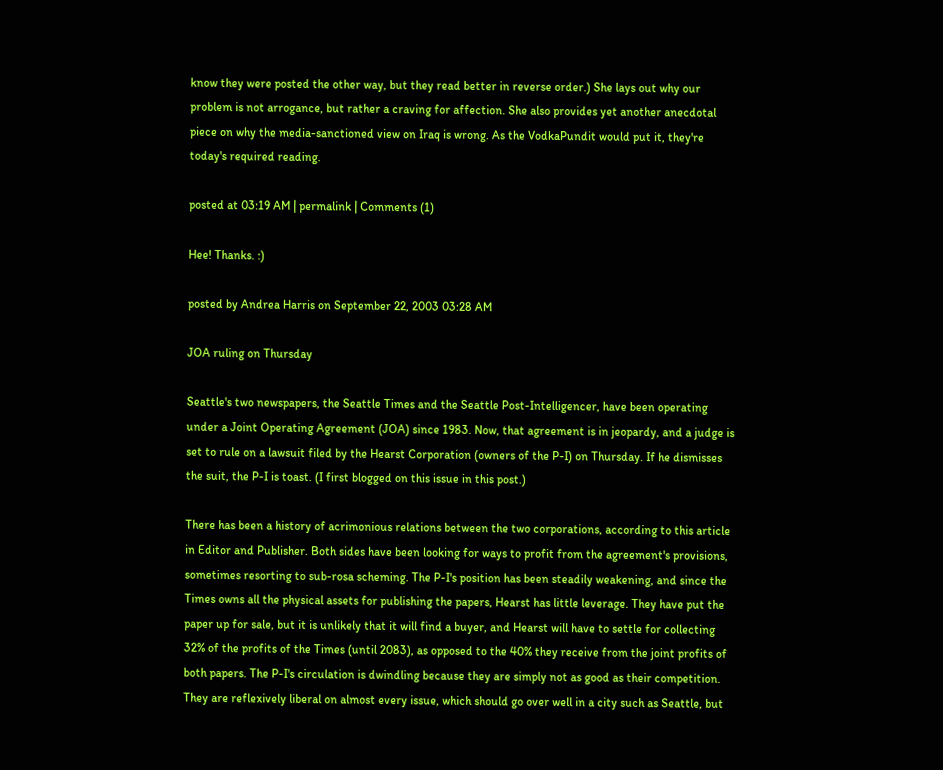know they were posted the other way, but they read better in reverse order.) She lays out why our problem is not arrogance, but rather a craving for affection. She also provides yet another anecdotal piece on why the media-sanctioned view on Iraq is wrong. As the VodkaPundit would put it, they're today's required reading.

posted at 03:19 AM | permalink | Comments (1)

Hee! Thanks. :)

posted by Andrea Harris on September 22, 2003 03:28 AM

JOA ruling on Thursday

Seattle's two newspapers, the Seattle Times and the Seattle Post-Intelligencer, have been operating under a Joint Operating Agreement (JOA) since 1983. Now, that agreement is in jeopardy, and a judge is set to rule on a lawsuit filed by the Hearst Corporation (owners of the P-I) on Thursday. If he dismisses the suit, the P-I is toast. (I first blogged on this issue in this post.)

There has been a history of acrimonious relations between the two corporations, according to this article in Editor and Publisher. Both sides have been looking for ways to profit from the agreement's provisions, sometimes resorting to sub-rosa scheming. The P-I's position has been steadily weakening, and since the Times owns all the physical assets for publishing the papers, Hearst has little leverage. They have put the paper up for sale, but it is unlikely that it will find a buyer, and Hearst will have to settle for collecting 32% of the profits of the Times (until 2083), as opposed to the 40% they receive from the joint profits of both papers. The P-I's circulation is dwindling because they are simply not as good as their competition. They are reflexively liberal on almost every issue, which should go over well in a city such as Seattle, but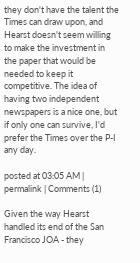they don't have the talent the Times can draw upon, and Hearst doesn't seem willing to make the investment in the paper that would be needed to keep it competitive. The idea of having two independent newspapers is a nice one, but if only one can survive, I'd prefer the Times over the P-I any day.

posted at 03:05 AM | permalink | Comments (1)

Given the way Hearst handled its end of the San Francisco JOA - they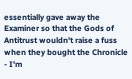essentially gave away the Examiner so that the Gods of Antitrust wouldn't raise a fuss when they bought the Chronicle - I'm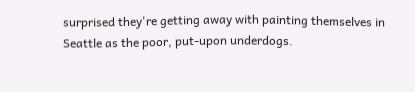surprised they're getting away with painting themselves in Seattle as the poor, put-upon underdogs.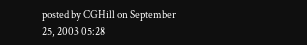posted by CGHill on September 25, 2003 05:28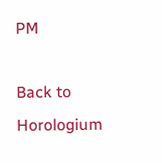PM

Back to Horologium